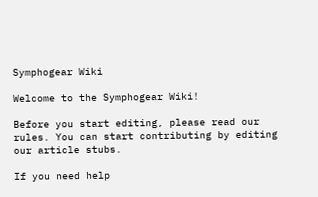Symphogear Wiki

Welcome to the Symphogear Wiki!

Before you start editing, please read our rules. You can start contributing by editing our article stubs.

If you need help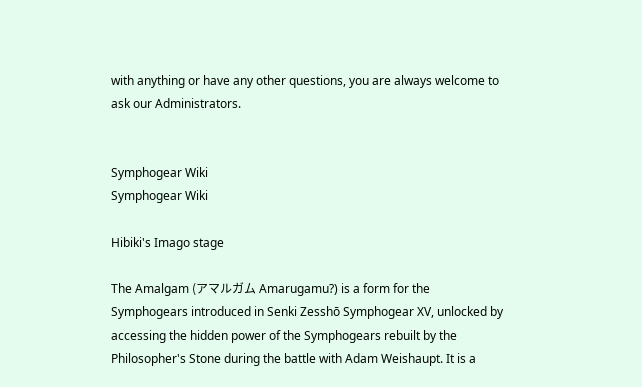with anything or have any other questions, you are always welcome to ask our Administrators.


Symphogear Wiki
Symphogear Wiki

Hibiki's Imago stage

The Amalgam (アマルガム Amarugamu?) is a form for the Symphogears introduced in Senki Zesshō Symphogear XV, unlocked by accessing the hidden power of the Symphogears rebuilt by the Philosopher's Stone during the battle with Adam Weishaupt. It is a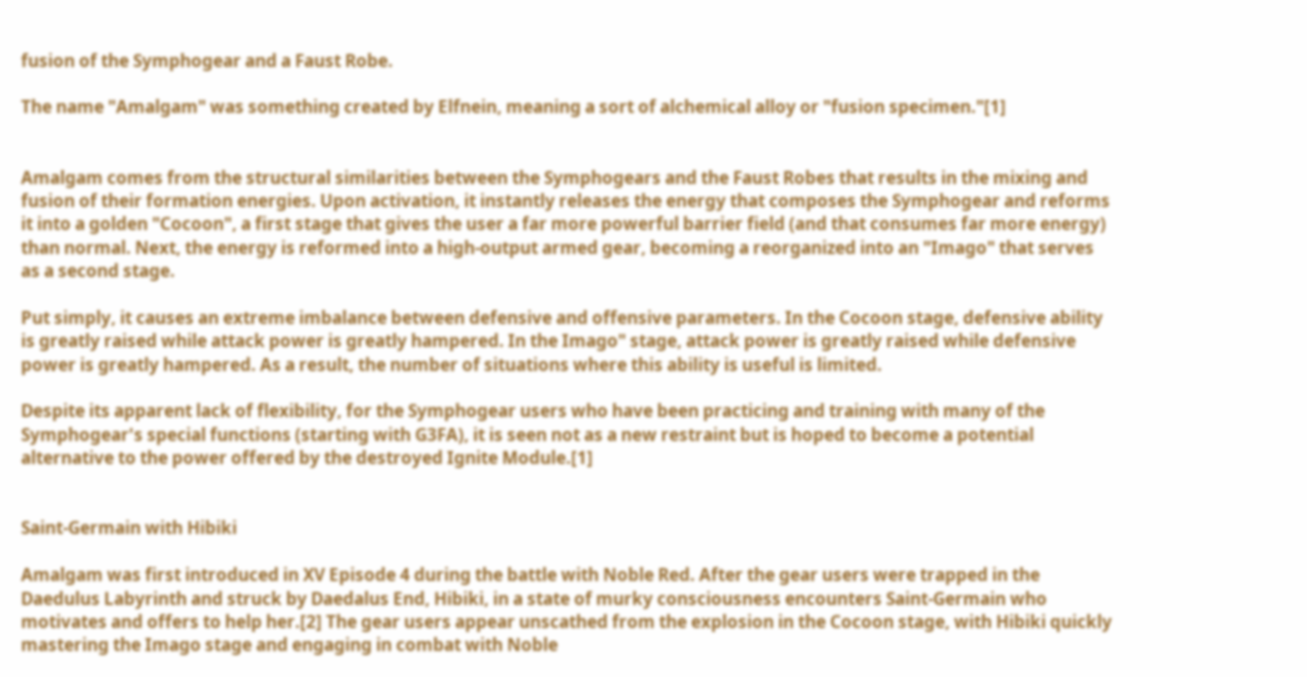fusion of the Symphogear and a Faust Robe.

The name "Amalgam" was something created by Elfnein, meaning a sort of alchemical alloy or "fusion specimen."[1]


Amalgam comes from the structural similarities between the Symphogears and the Faust Robes that results in the mixing and fusion of their formation energies. Upon activation, it instantly releases the energy that composes the Symphogear and reforms it into a golden "Cocoon", a first stage that gives the user a far more powerful barrier field (and that consumes far more energy) than normal. Next, the energy is reformed into a high-output armed gear, becoming a reorganized into an "Imago" that serves as a second stage.

Put simply, it causes an extreme imbalance between defensive and offensive parameters. In the Cocoon stage, defensive ability is greatly raised while attack power is greatly hampered. In the Imago" stage, attack power is greatly raised while defensive power is greatly hampered. As a result, the number of situations where this ability is useful is limited.

Despite its apparent lack of flexibility, for the Symphogear users who have been practicing and training with many of the Symphogear's special functions (starting with G3FA), it is seen not as a new restraint but is hoped to become a potential alternative to the power offered by the destroyed Ignite Module.[1]


Saint-Germain with Hibiki

Amalgam was first introduced in XV Episode 4 during the battle with Noble Red. After the gear users were trapped in the Daedulus Labyrinth and struck by Daedalus End, Hibiki, in a state of murky consciousness encounters Saint-Germain who motivates and offers to help her.[2] The gear users appear unscathed from the explosion in the Cocoon stage, with Hibiki quickly mastering the Imago stage and engaging in combat with Noble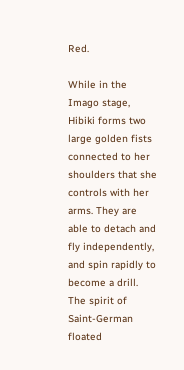Red.

While in the Imago stage, Hibiki forms two large golden fists connected to her shoulders that she controls with her arms. They are able to detach and fly independently, and spin rapidly to become a drill. The spirit of Saint-German floated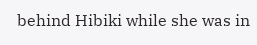behind Hibiki while she was in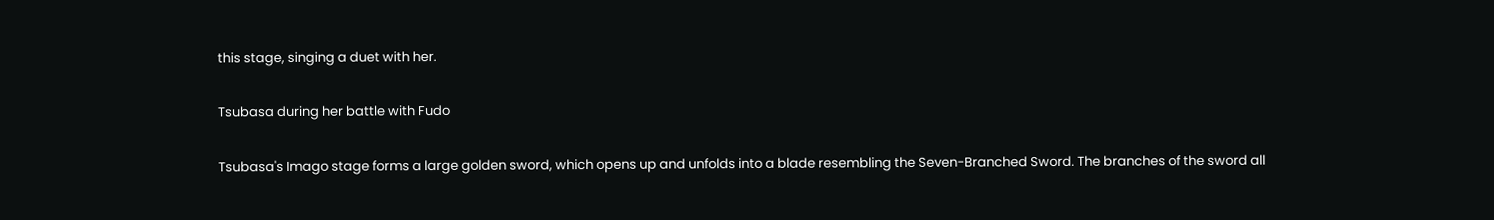this stage, singing a duet with her.

Tsubasa during her battle with Fudo

Tsubasa's Imago stage forms a large golden sword, which opens up and unfolds into a blade resembling the Seven-Branched Sword. The branches of the sword all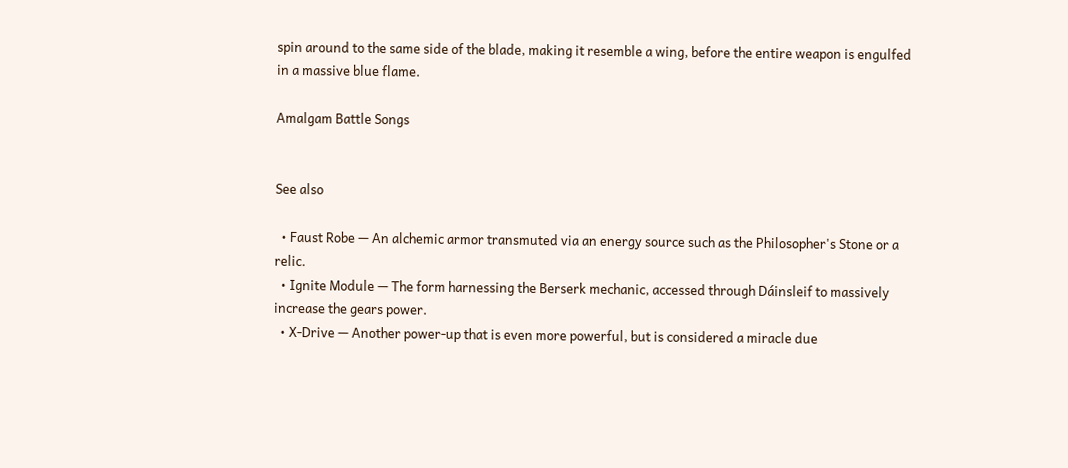spin around to the same side of the blade, making it resemble a wing, before the entire weapon is engulfed in a massive blue flame.

Amalgam Battle Songs


See also

  • Faust Robe — An alchemic armor transmuted via an energy source such as the Philosopher's Stone or a relic.
  • Ignite Module — The form harnessing the Berserk mechanic, accessed through Dáinsleif to massively increase the gears power.
  • X-Drive — Another power-up that is even more powerful, but is considered a miracle due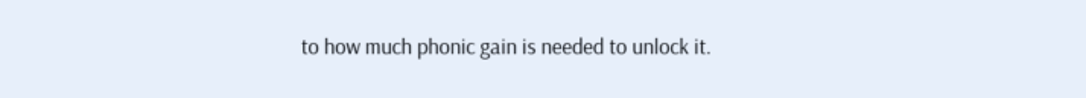to how much phonic gain is needed to unlock it.